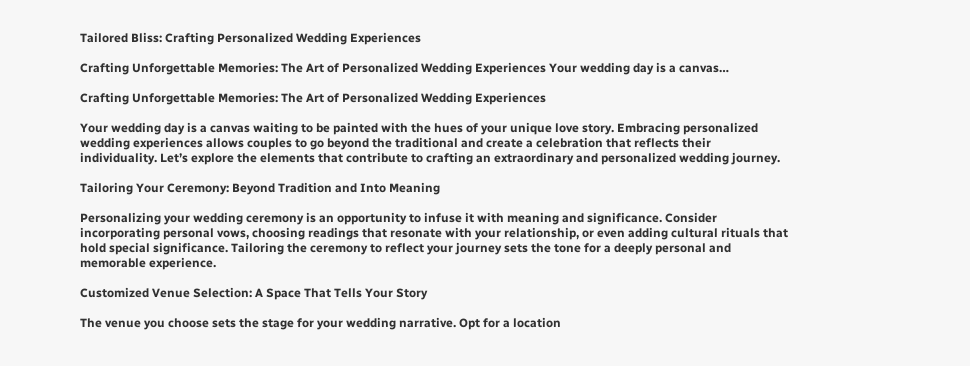Tailored Bliss: Crafting Personalized Wedding Experiences

Crafting Unforgettable Memories: The Art of Personalized Wedding Experiences Your wedding day is a canvas…

Crafting Unforgettable Memories: The Art of Personalized Wedding Experiences

Your wedding day is a canvas waiting to be painted with the hues of your unique love story. Embracing personalized wedding experiences allows couples to go beyond the traditional and create a celebration that reflects their individuality. Let’s explore the elements that contribute to crafting an extraordinary and personalized wedding journey.

Tailoring Your Ceremony: Beyond Tradition and Into Meaning

Personalizing your wedding ceremony is an opportunity to infuse it with meaning and significance. Consider incorporating personal vows, choosing readings that resonate with your relationship, or even adding cultural rituals that hold special significance. Tailoring the ceremony to reflect your journey sets the tone for a deeply personal and memorable experience.

Customized Venue Selection: A Space That Tells Your Story

The venue you choose sets the stage for your wedding narrative. Opt for a location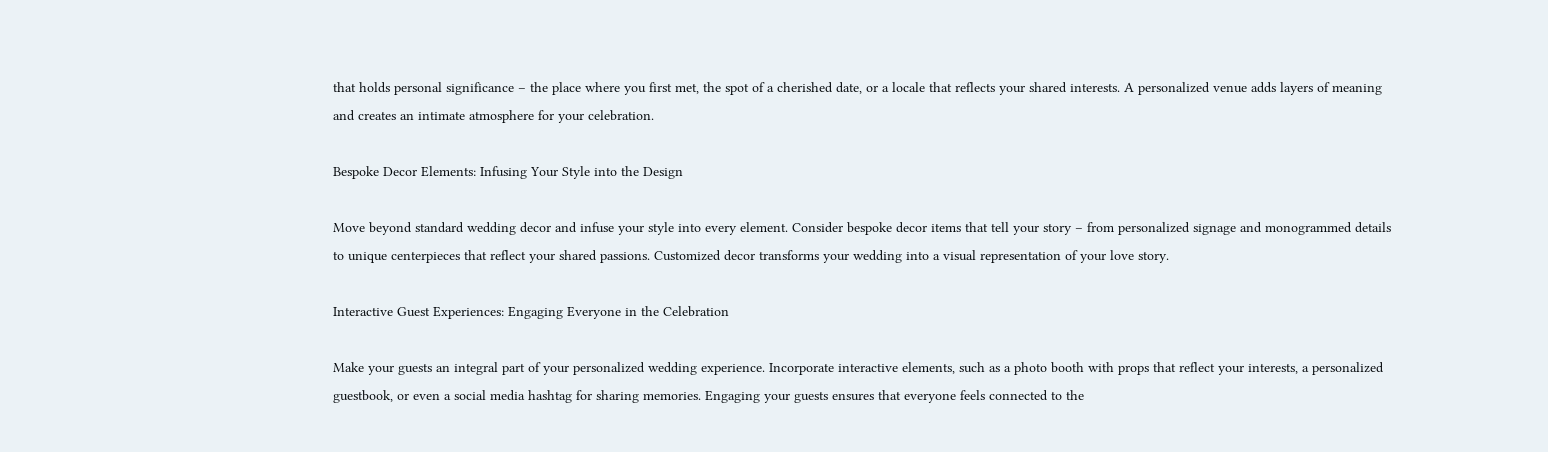that holds personal significance – the place where you first met, the spot of a cherished date, or a locale that reflects your shared interests. A personalized venue adds layers of meaning and creates an intimate atmosphere for your celebration.

Bespoke Decor Elements: Infusing Your Style into the Design

Move beyond standard wedding decor and infuse your style into every element. Consider bespoke decor items that tell your story – from personalized signage and monogrammed details to unique centerpieces that reflect your shared passions. Customized decor transforms your wedding into a visual representation of your love story.

Interactive Guest Experiences: Engaging Everyone in the Celebration

Make your guests an integral part of your personalized wedding experience. Incorporate interactive elements, such as a photo booth with props that reflect your interests, a personalized guestbook, or even a social media hashtag for sharing memories. Engaging your guests ensures that everyone feels connected to the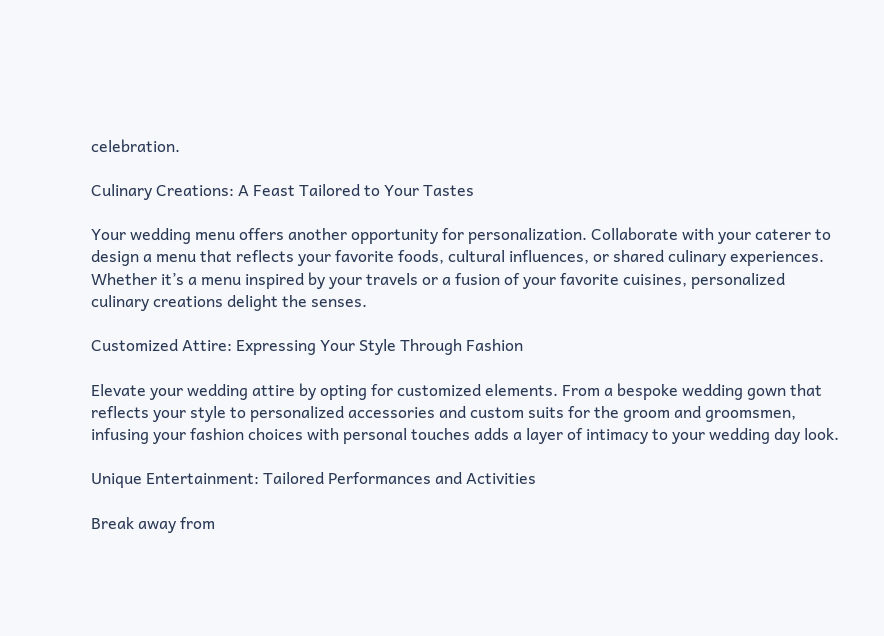celebration.

Culinary Creations: A Feast Tailored to Your Tastes

Your wedding menu offers another opportunity for personalization. Collaborate with your caterer to design a menu that reflects your favorite foods, cultural influences, or shared culinary experiences. Whether it’s a menu inspired by your travels or a fusion of your favorite cuisines, personalized culinary creations delight the senses.

Customized Attire: Expressing Your Style Through Fashion

Elevate your wedding attire by opting for customized elements. From a bespoke wedding gown that reflects your style to personalized accessories and custom suits for the groom and groomsmen, infusing your fashion choices with personal touches adds a layer of intimacy to your wedding day look.

Unique Entertainment: Tailored Performances and Activities

Break away from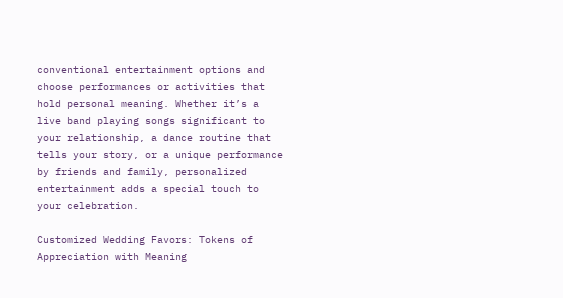conventional entertainment options and choose performances or activities that hold personal meaning. Whether it’s a live band playing songs significant to your relationship, a dance routine that tells your story, or a unique performance by friends and family, personalized entertainment adds a special touch to your celebration.

Customized Wedding Favors: Tokens of Appreciation with Meaning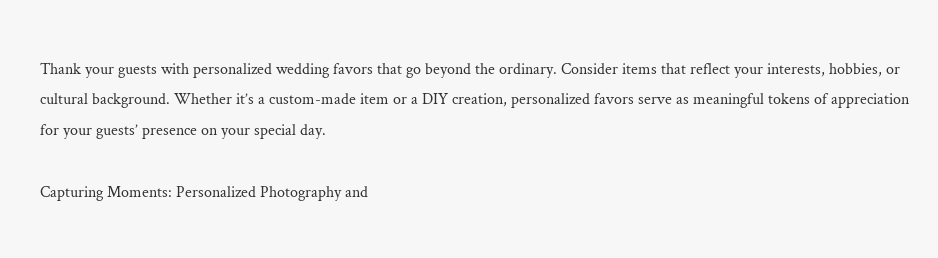Thank your guests with personalized wedding favors that go beyond the ordinary. Consider items that reflect your interests, hobbies, or cultural background. Whether it’s a custom-made item or a DIY creation, personalized favors serve as meaningful tokens of appreciation for your guests’ presence on your special day.

Capturing Moments: Personalized Photography and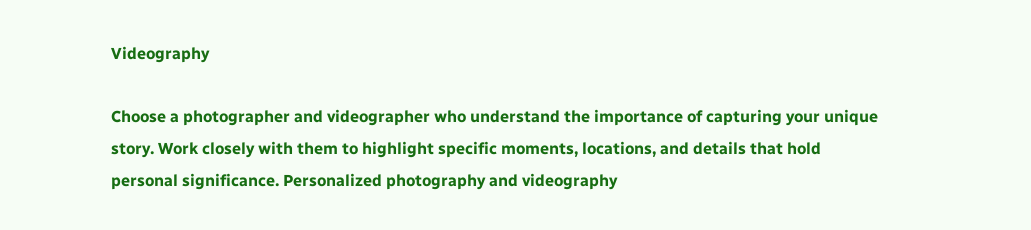Videography

Choose a photographer and videographer who understand the importance of capturing your unique story. Work closely with them to highlight specific moments, locations, and details that hold personal significance. Personalized photography and videography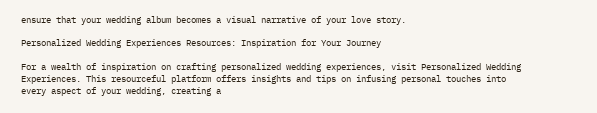ensure that your wedding album becomes a visual narrative of your love story.

Personalized Wedding Experiences Resources: Inspiration for Your Journey

For a wealth of inspiration on crafting personalized wedding experiences, visit Personalized Wedding Experiences. This resourceful platform offers insights and tips on infusing personal touches into every aspect of your wedding, creating a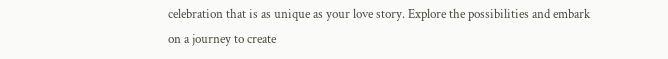celebration that is as unique as your love story. Explore the possibilities and embark on a journey to create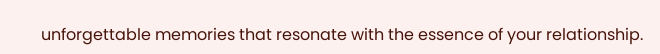unforgettable memories that resonate with the essence of your relationship.